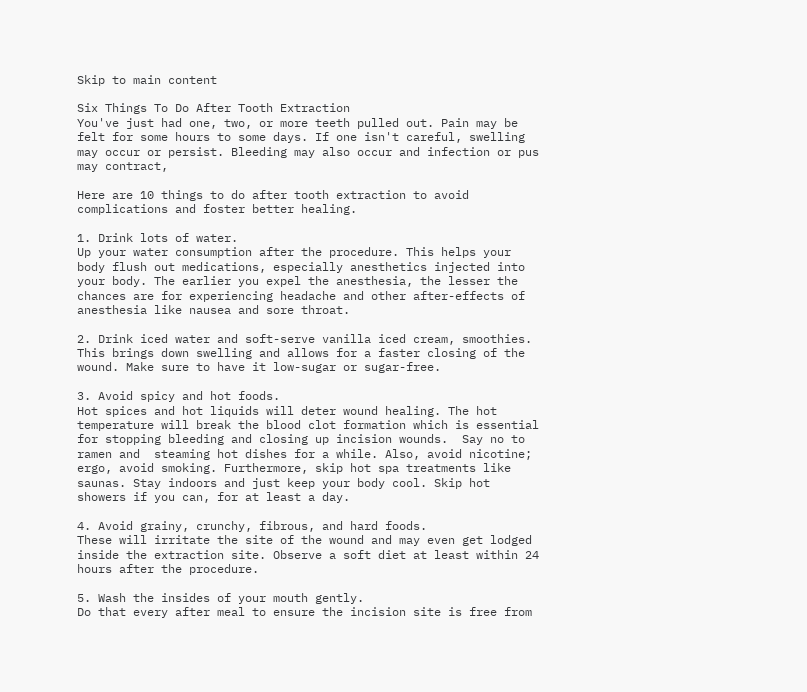Skip to main content

Six Things To Do After Tooth Extraction
You've just had one, two, or more teeth pulled out. Pain may be felt for some hours to some days. If one isn't careful, swelling may occur or persist. Bleeding may also occur and infection or pus may contract,

Here are 10 things to do after tooth extraction to avoid complications and foster better healing.

1. Drink lots of water.
Up your water consumption after the procedure. This helps your body flush out medications, especially anesthetics injected into your body. The earlier you expel the anesthesia, the lesser the chances are for experiencing headache and other after-effects of anesthesia like nausea and sore throat.

2. Drink iced water and soft-serve vanilla iced cream, smoothies.
This brings down swelling and allows for a faster closing of the wound. Make sure to have it low-sugar or sugar-free.

3. Avoid spicy and hot foods.
Hot spices and hot liquids will deter wound healing. The hot temperature will break the blood clot formation which is essential for stopping bleeding and closing up incision wounds.  Say no to ramen and  steaming hot dishes for a while. Also, avoid nicotine; ergo, avoid smoking. Furthermore, skip hot spa treatments like saunas. Stay indoors and just keep your body cool. Skip hot showers if you can, for at least a day.

4. Avoid grainy, crunchy, fibrous, and hard foods.
These will irritate the site of the wound and may even get lodged inside the extraction site. Observe a soft diet at least within 24 hours after the procedure.

5. Wash the insides of your mouth gently.
Do that every after meal to ensure the incision site is free from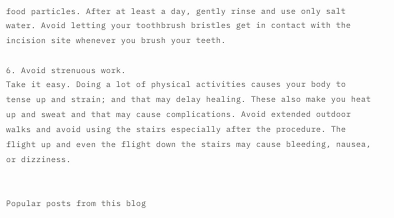food particles. After at least a day, gently rinse and use only salt water. Avoid letting your toothbrush bristles get in contact with the incision site whenever you brush your teeth.

6. Avoid strenuous work.
Take it easy. Doing a lot of physical activities causes your body to tense up and strain; and that may delay healing. These also make you heat up and sweat and that may cause complications. Avoid extended outdoor walks and avoid using the stairs especially after the procedure. The flight up and even the flight down the stairs may cause bleeding, nausea, or dizziness.


Popular posts from this blog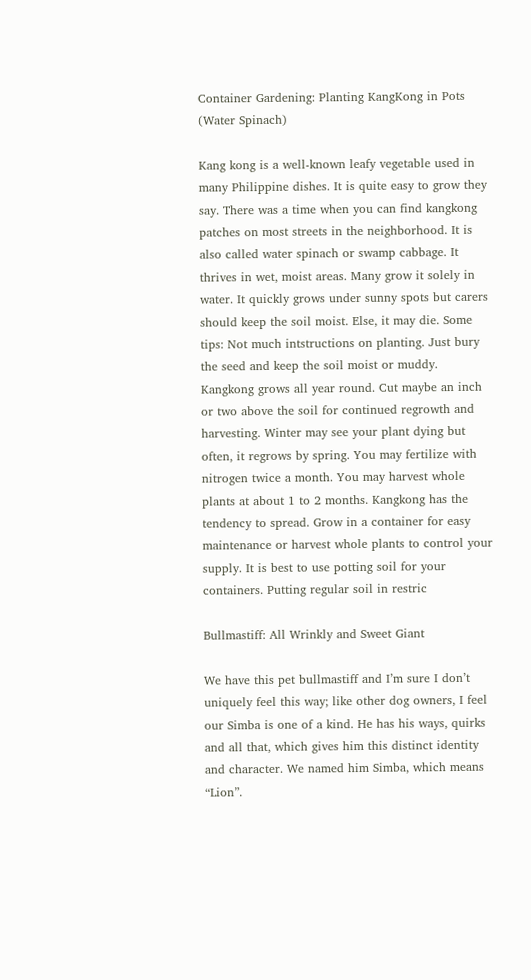Container Gardening: Planting KangKong in Pots (Water Spinach)

Kang kong is a well-known leafy vegetable used in many Philippine dishes. It is quite easy to grow they say. There was a time when you can find kangkong patches on most streets in the neighborhood. It is also called water spinach or swamp cabbage. It thrives in wet, moist areas. Many grow it solely in water. It quickly grows under sunny spots but carers should keep the soil moist. Else, it may die. Some tips: Not much intstructions on planting. Just bury the seed and keep the soil moist or muddy.  Kangkong grows all year round. Cut maybe an inch or two above the soil for continued regrowth and harvesting. Winter may see your plant dying but often, it regrows by spring. You may fertilize with nitrogen twice a month. You may harvest whole plants at about 1 to 2 months. Kangkong has the tendency to spread. Grow in a container for easy maintenance or harvest whole plants to control your supply. It is best to use potting soil for your containers. Putting regular soil in restric

Bullmastiff: All Wrinkly and Sweet Giant

We have this pet bullmastiff and I’m sure I don’t uniquely feel this way; like other dog owners, I feel our Simba is one of a kind. He has his ways, quirks and all that, which gives him this distinct identity and character. We named him Simba, which means “Lion”.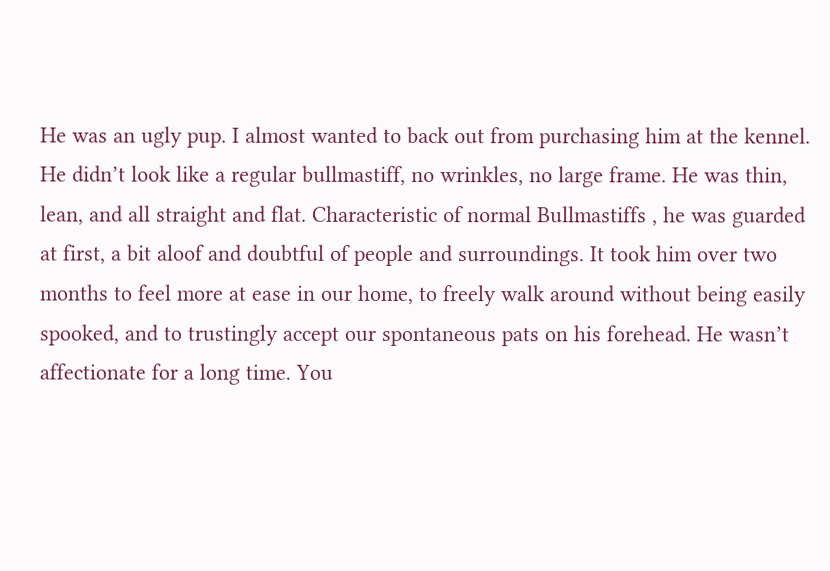He was an ugly pup. I almost wanted to back out from purchasing him at the kennel. He didn’t look like a regular bullmastiff, no wrinkles, no large frame. He was thin, lean, and all straight and flat. Characteristic of normal Bullmastiffs , he was guarded at first, a bit aloof and doubtful of people and surroundings. It took him over two months to feel more at ease in our home, to freely walk around without being easily spooked, and to trustingly accept our spontaneous pats on his forehead. He wasn’t affectionate for a long time. You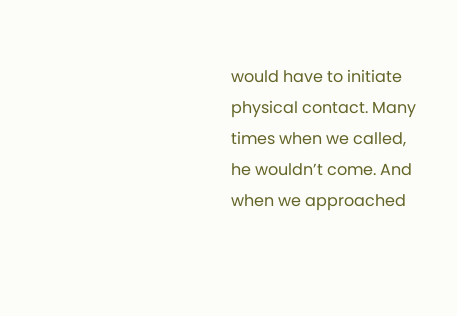would have to initiate physical contact. Many times when we called, he wouldn’t come. And when we approached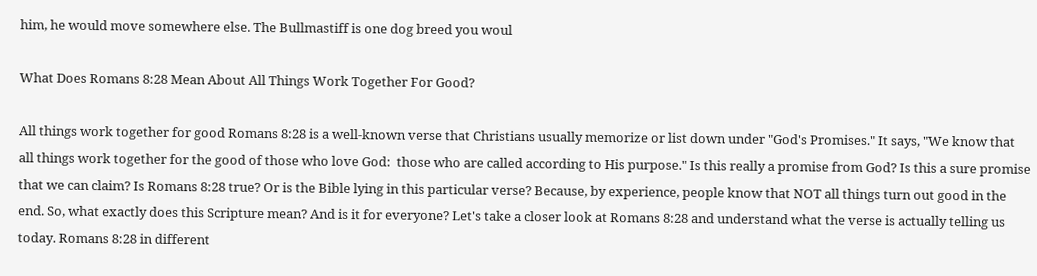him, he would move somewhere else. The Bullmastiff is one dog breed you woul

What Does Romans 8:28 Mean About All Things Work Together For Good?

All things work together for good Romans 8:28 is a well-known verse that Christians usually memorize or list down under "God's Promises." It says, "We know that all things work together for the good of those who love God:  those who are called according to His purpose." Is this really a promise from God? Is this a sure promise that we can claim? Is Romans 8:28 true? Or is the Bible lying in this particular verse? Because, by experience, people know that NOT all things turn out good in the end. So, what exactly does this Scripture mean? And is it for everyone? Let's take a closer look at Romans 8:28 and understand what the verse is actually telling us today. Romans 8:28 in different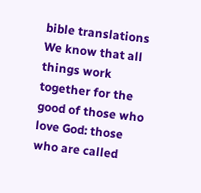bible translations We know that all things work together for the good of those who love God: those who are called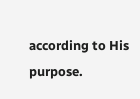according to His purpose.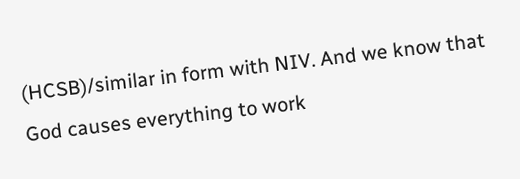(HCSB)/similar in form with NIV. And we know that God causes everything to work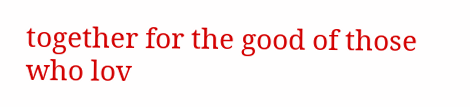together for the good of those who lov